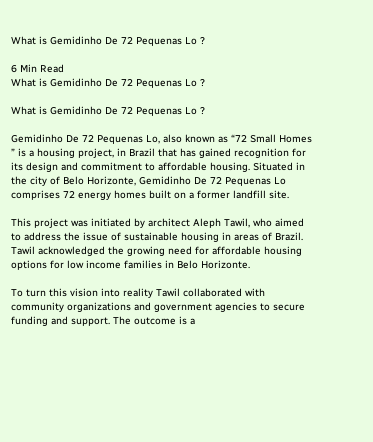What is Gemidinho De 72 Pequenas Lo ?

6 Min Read
What is Gemidinho De 72 Pequenas Lo ?

What is Gemidinho De 72 Pequenas Lo ?

Gemidinho De 72 Pequenas Lo, also known as “72 Small Homes ” is a housing project, in Brazil that has gained recognition for its design and commitment to affordable housing. Situated in the city of Belo Horizonte, Gemidinho De 72 Pequenas Lo comprises 72 energy homes built on a former landfill site.

This project was initiated by architect Aleph Tawil, who aimed to address the issue of sustainable housing in areas of Brazil. Tawil acknowledged the growing need for affordable housing options for low income families in Belo Horizonte.

To turn this vision into reality Tawil collaborated with community organizations and government agencies to secure funding and support. The outcome is a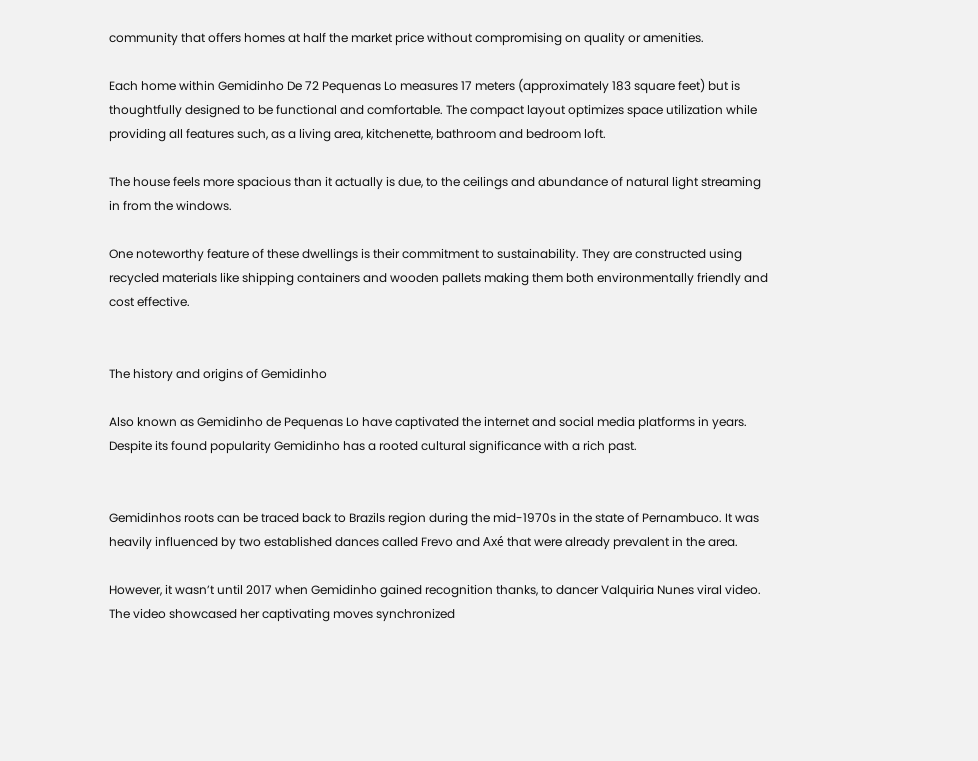community that offers homes at half the market price without compromising on quality or amenities.

Each home within Gemidinho De 72 Pequenas Lo measures 17 meters (approximately 183 square feet) but is thoughtfully designed to be functional and comfortable. The compact layout optimizes space utilization while providing all features such, as a living area, kitchenette, bathroom and bedroom loft.

The house feels more spacious than it actually is due, to the ceilings and abundance of natural light streaming in from the windows.

One noteworthy feature of these dwellings is their commitment to sustainability. They are constructed using recycled materials like shipping containers and wooden pallets making them both environmentally friendly and cost effective.


The history and origins of Gemidinho

Also known as Gemidinho de Pequenas Lo have captivated the internet and social media platforms in years. Despite its found popularity Gemidinho has a rooted cultural significance with a rich past.


Gemidinhos roots can be traced back to Brazils region during the mid-1970s in the state of Pernambuco. It was heavily influenced by two established dances called Frevo and Axé that were already prevalent in the area.

However, it wasn’t until 2017 when Gemidinho gained recognition thanks, to dancer Valquiria Nunes viral video. The video showcased her captivating moves synchronized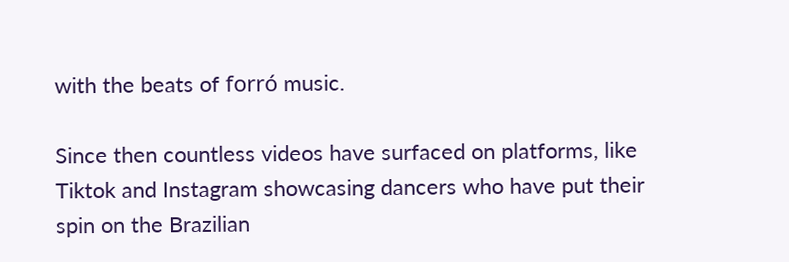with the beats of forró music.

Since then countless videos have surfaced on platforms, like Tiktok and Instagram showcasing dancers who have put their spin on the Brazilian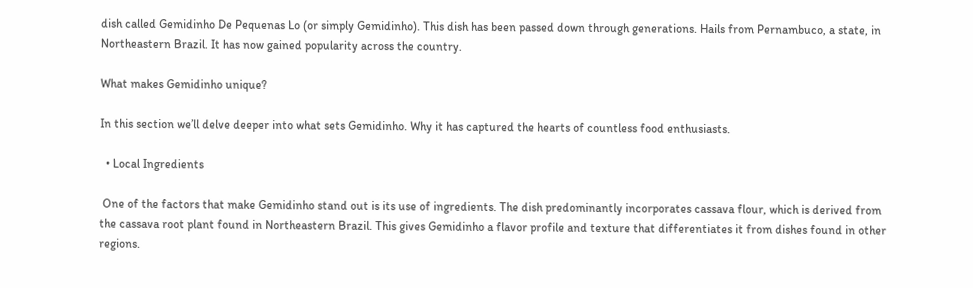dish called Gemidinho De Pequenas Lo (or simply Gemidinho). This dish has been passed down through generations. Hails from Pernambuco, a state, in Northeastern Brazil. It has now gained popularity across the country.

What makes Gemidinho unique?

In this section we’ll delve deeper into what sets Gemidinho. Why it has captured the hearts of countless food enthusiasts.

  • Local Ingredients

 One of the factors that make Gemidinho stand out is its use of ingredients. The dish predominantly incorporates cassava flour, which is derived from the cassava root plant found in Northeastern Brazil. This gives Gemidinho a flavor profile and texture that differentiates it from dishes found in other regions.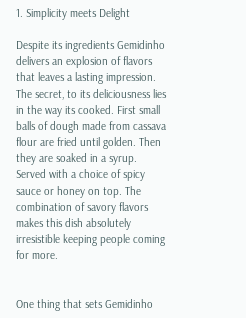1. Simplicity meets Delight

Despite its ingredients Gemidinho delivers an explosion of flavors that leaves a lasting impression. The secret, to its deliciousness lies in the way its cooked. First small balls of dough made from cassava flour are fried until golden. Then they are soaked in a syrup. Served with a choice of spicy sauce or honey on top. The combination of savory flavors makes this dish absolutely irresistible keeping people coming for more.


One thing that sets Gemidinho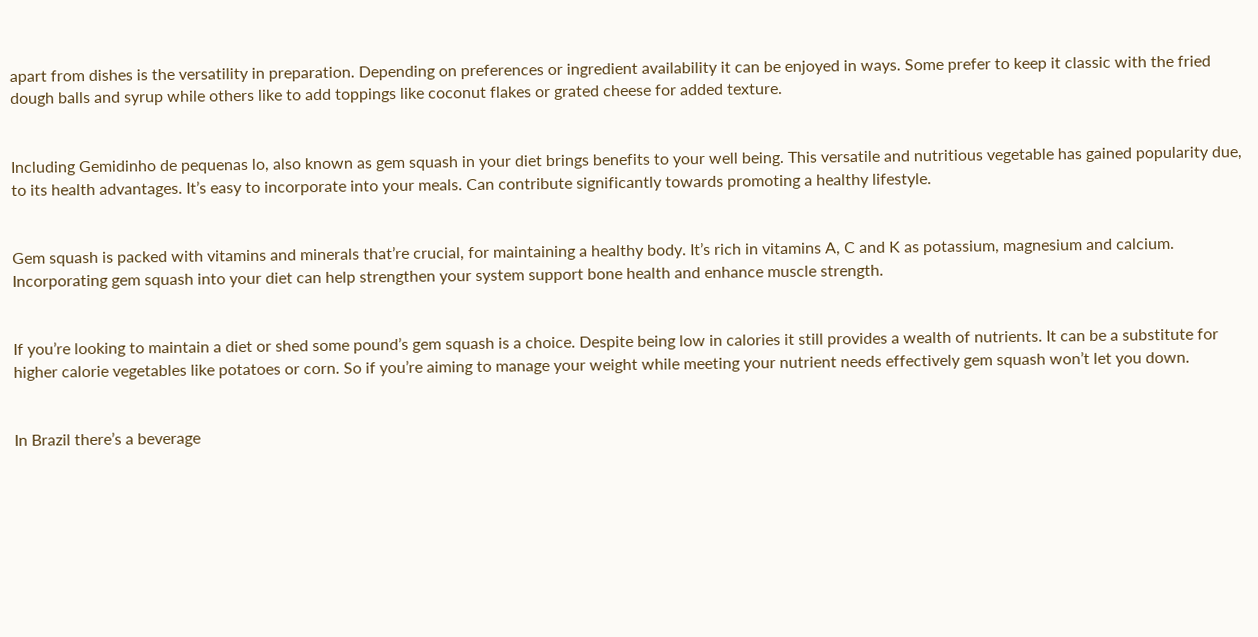apart from dishes is the versatility in preparation. Depending on preferences or ingredient availability it can be enjoyed in ways. Some prefer to keep it classic with the fried dough balls and syrup while others like to add toppings like coconut flakes or grated cheese for added texture.


Including Gemidinho de pequenas lo, also known as gem squash in your diet brings benefits to your well being. This versatile and nutritious vegetable has gained popularity due, to its health advantages. It’s easy to incorporate into your meals. Can contribute significantly towards promoting a healthy lifestyle.


Gem squash is packed with vitamins and minerals that’re crucial, for maintaining a healthy body. It’s rich in vitamins A, C and K as potassium, magnesium and calcium. Incorporating gem squash into your diet can help strengthen your system support bone health and enhance muscle strength.


If you’re looking to maintain a diet or shed some pound’s gem squash is a choice. Despite being low in calories it still provides a wealth of nutrients. It can be a substitute for higher calorie vegetables like potatoes or corn. So if you’re aiming to manage your weight while meeting your nutrient needs effectively gem squash won’t let you down.


In Brazil there’s a beverage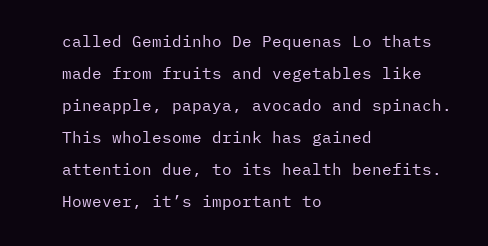called Gemidinho De Pequenas Lo thats made from fruits and vegetables like pineapple, papaya, avocado and spinach. This wholesome drink has gained attention due, to its health benefits. However, it’s important to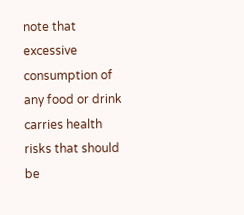note that excessive consumption of any food or drink carries health risks that should be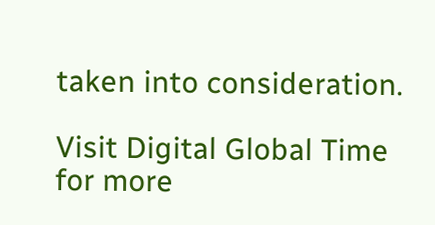taken into consideration.

Visit Digital Global Time for more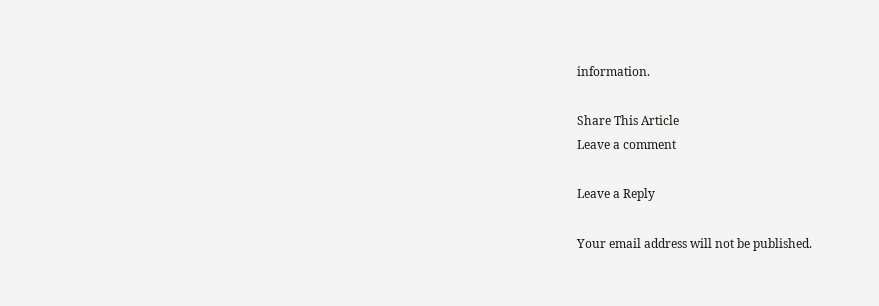information.

Share This Article
Leave a comment

Leave a Reply

Your email address will not be published.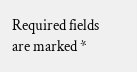Required fields are marked *